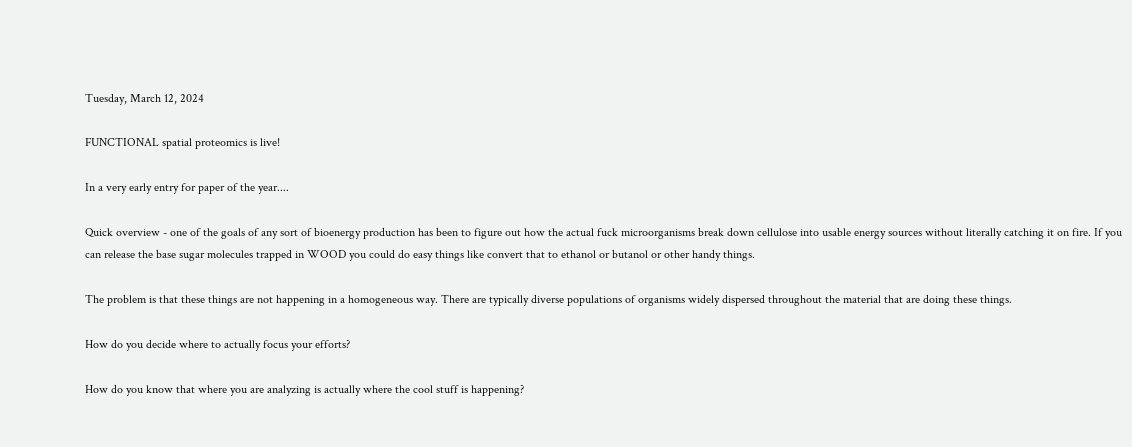Tuesday, March 12, 2024

FUNCTIONAL spatial proteomics is live!

In a very early entry for paper of the year....

Quick overview - one of the goals of any sort of bioenergy production has been to figure out how the actual fuck microorganisms break down cellulose into usable energy sources without literally catching it on fire. If you can release the base sugar molecules trapped in WOOD you could do easy things like convert that to ethanol or butanol or other handy things.

The problem is that these things are not happening in a homogeneous way. There are typically diverse populations of organisms widely dispersed throughout the material that are doing these things.

How do you decide where to actually focus your efforts?

How do you know that where you are analyzing is actually where the cool stuff is happening?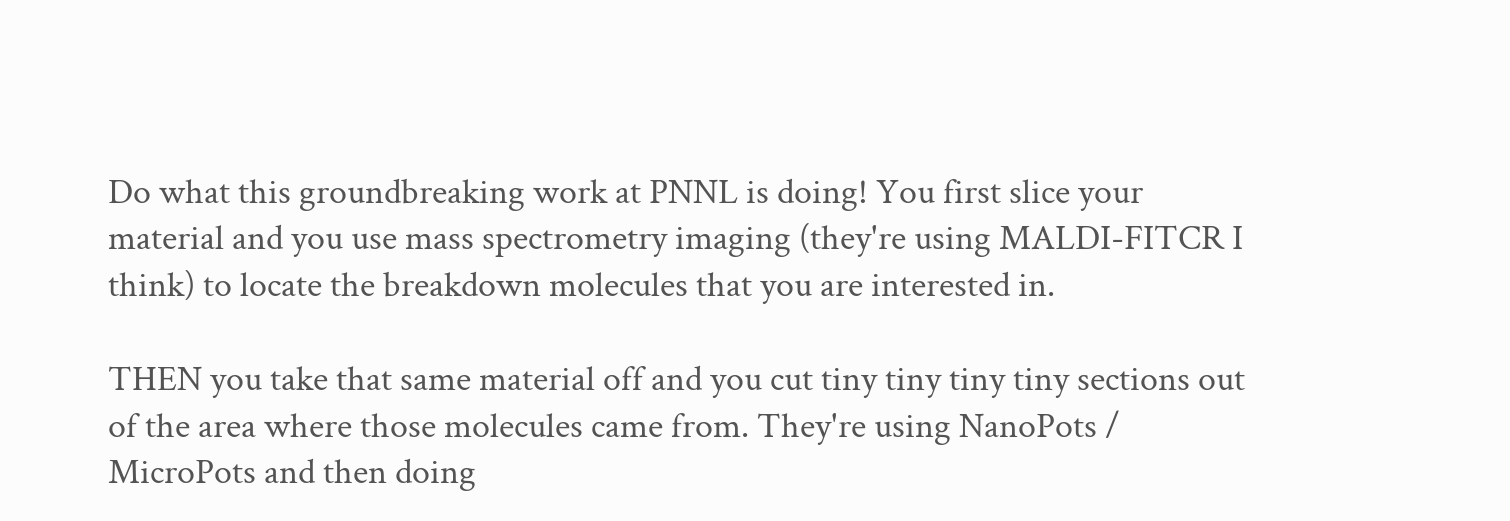Do what this groundbreaking work at PNNL is doing! You first slice your material and you use mass spectrometry imaging (they're using MALDI-FITCR I think) to locate the breakdown molecules that you are interested in.

THEN you take that same material off and you cut tiny tiny tiny tiny sections out of the area where those molecules came from. They're using NanoPots / MicroPots and then doing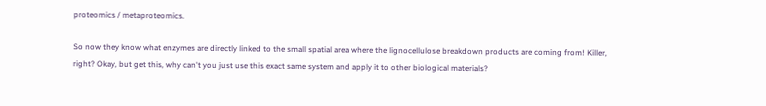proteomics / metaproteomics.

So now they know what enzymes are directly linked to the small spatial area where the lignocellulose breakdown products are coming from! Killer, right? Okay, but get this, why can't you just use this exact same system and apply it to other biological materials?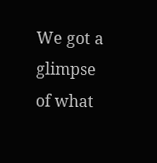We got a glimpse of what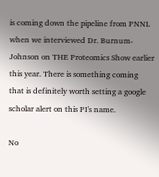is coming down the pipeline from PNNL when we interviewed Dr. Burnum-Johnson on THE Proteomics Show earlier this year. There is something coming that is definitely worth setting a google scholar alert on this PI's name.

No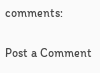comments:

Post a Comment